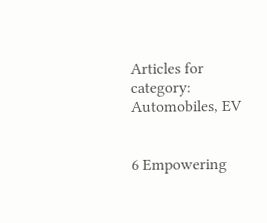Articles for category: Automobiles, EV


6 Empowering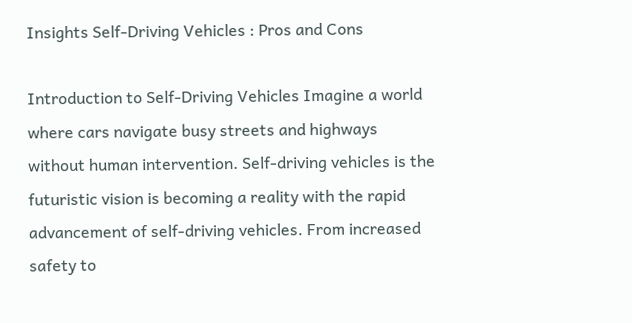Insights Self-Driving Vehicles : Pros and Cons

Introduction to Self-Driving Vehicles Imagine a world where cars navigate busy streets and highways without human intervention. Self-driving vehicles is the futuristic vision is becoming a reality with the rapid advancement of self-driving vehicles. From increased safety to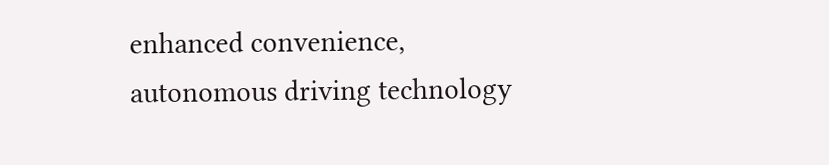enhanced convenience, autonomous driving technology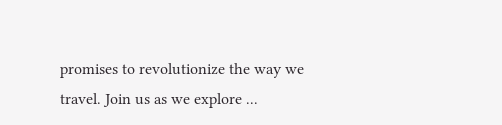promises to revolutionize the way we travel. Join us as we explore ...